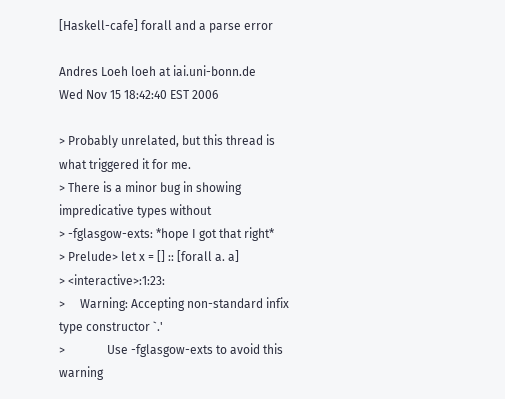[Haskell-cafe] forall and a parse error

Andres Loeh loeh at iai.uni-bonn.de
Wed Nov 15 18:42:40 EST 2006

> Probably unrelated, but this thread is what triggered it for me.
> There is a minor bug in showing impredicative types without
> -fglasgow-exts: *hope I got that right*
> Prelude> let x = [] :: [forall a. a]
> <interactive>:1:23:
>     Warning: Accepting non-standard infix type constructor `.'
>              Use -fglasgow-exts to avoid this warning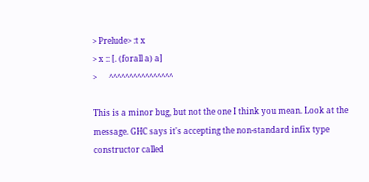> Prelude> :t x
> x :: [. (forall a) a]
>      ^^^^^^^^^^^^^^^^

This is a minor bug, but not the one I think you mean. Look at the
message. GHC says it's accepting the non-standard infix type
constructor called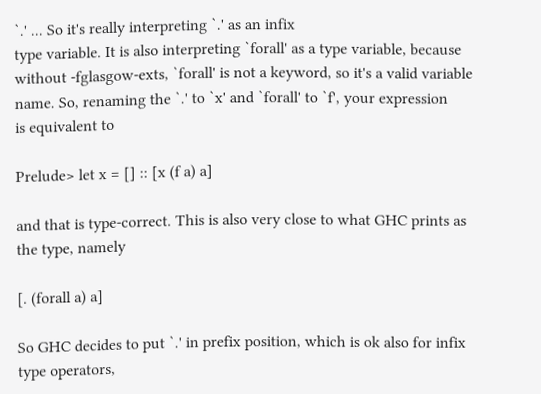`.' ... So it's really interpreting `.' as an infix
type variable. It is also interpreting `forall' as a type variable, because
without -fglasgow-exts, `forall' is not a keyword, so it's a valid variable
name. So, renaming the `.' to `x' and `forall' to `f', your expression
is equivalent to

Prelude> let x = [] :: [x (f a) a]

and that is type-correct. This is also very close to what GHC prints as
the type, namely

[. (forall a) a]

So GHC decides to put `.' in prefix position, which is ok also for infix
type operators,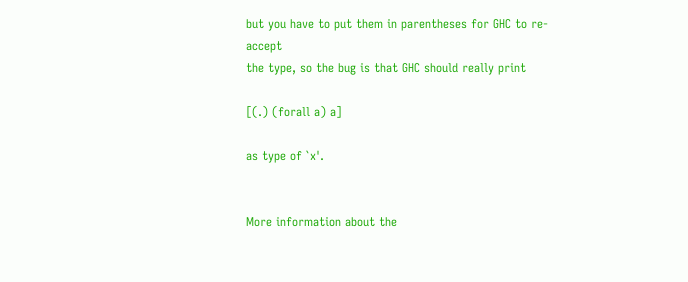but you have to put them in parentheses for GHC to re-accept
the type, so the bug is that GHC should really print

[(.) (forall a) a]

as type of `x'.


More information about the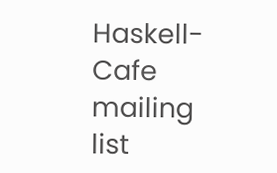Haskell-Cafe mailing list